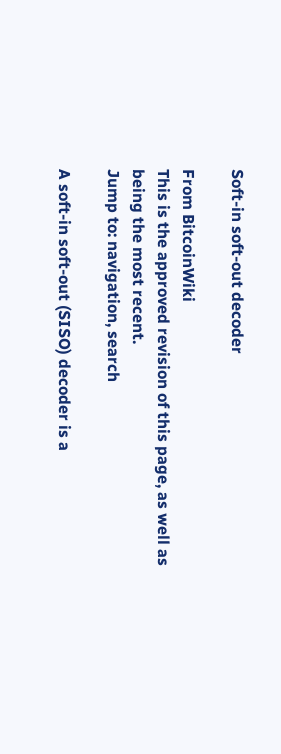Soft-in soft-out decoder

From BitcoinWiki
This is the approved revision of this page, as well as being the most recent.
Jump to: navigation, search

A soft-in soft-out (SISO) decoder is a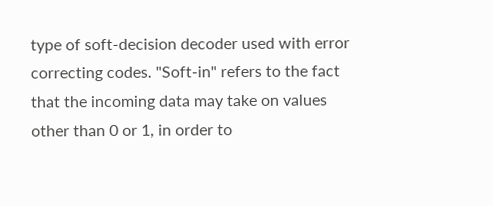type of soft-decision decoder used with error correcting codes. "Soft-in" refers to the fact that the incoming data may take on values other than 0 or 1, in order to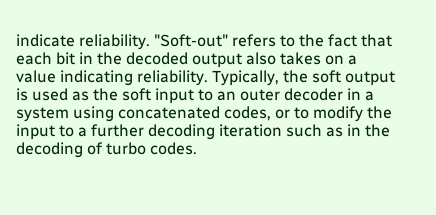indicate reliability. "Soft-out" refers to the fact that each bit in the decoded output also takes on a value indicating reliability. Typically, the soft output is used as the soft input to an outer decoder in a system using concatenated codes, or to modify the input to a further decoding iteration such as in the decoding of turbo codes.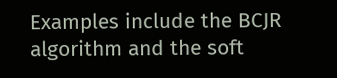Examples include the BCJR algorithm and the soft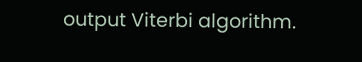output Viterbi algorithm.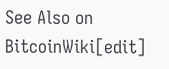See Also on BitcoinWiki[edit]